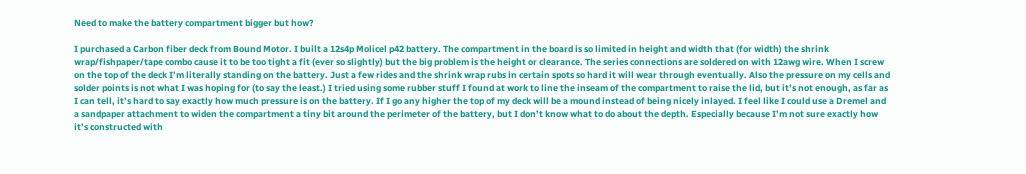Need to make the battery compartment bigger but how?

I purchased a Carbon fiber deck from Bound Motor. I built a 12s4p Molicel p42 battery. The compartment in the board is so limited in height and width that (for width) the shrink wrap/fishpaper/tape combo cause it to be too tight a fit (ever so slightly) but the big problem is the height or clearance. The series connections are soldered on with 12awg wire. When I screw on the top of the deck I’m literally standing on the battery. Just a few rides and the shrink wrap rubs in certain spots so hard it will wear through eventually. Also the pressure on my cells and solder points is not what I was hoping for (to say the least.) I tried using some rubber stuff I found at work to line the inseam of the compartment to raise the lid, but it’s not enough, as far as I can tell, it’s hard to say exactly how much pressure is on the battery. If I go any higher the top of my deck will be a mound instead of being nicely inlayed. I feel like I could use a Dremel and a sandpaper attachment to widen the compartment a tiny bit around the perimeter of the battery, but I don’t know what to do about the depth. Especially because I’m not sure exactly how it’s constructed with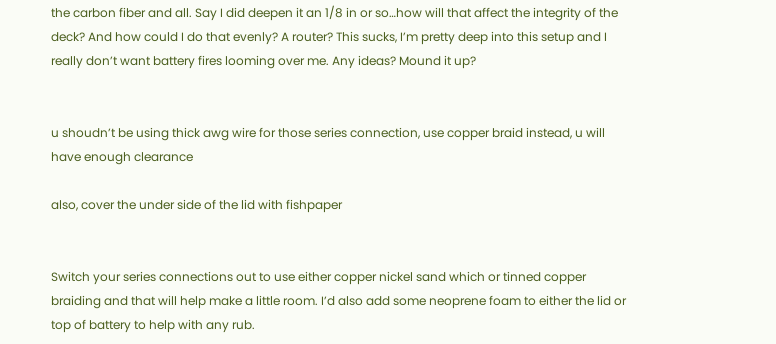the carbon fiber and all. Say I did deepen it an 1/8 in or so…how will that affect the integrity of the deck? And how could I do that evenly? A router? This sucks, I’m pretty deep into this setup and I really don’t want battery fires looming over me. Any ideas? Mound it up?


u shoudn’t be using thick awg wire for those series connection, use copper braid instead, u will have enough clearance

also, cover the under side of the lid with fishpaper


Switch your series connections out to use either copper nickel sand which or tinned copper braiding and that will help make a little room. I’d also add some neoprene foam to either the lid or top of battery to help with any rub.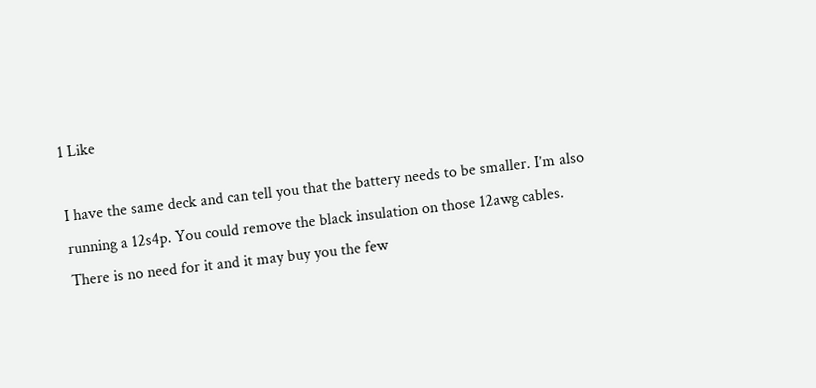1 Like

I have the same deck and can tell you that the battery needs to be smaller. I’m also running a 12s4p. You could remove the black insulation on those 12awg cables. There is no need for it and it may buy you the few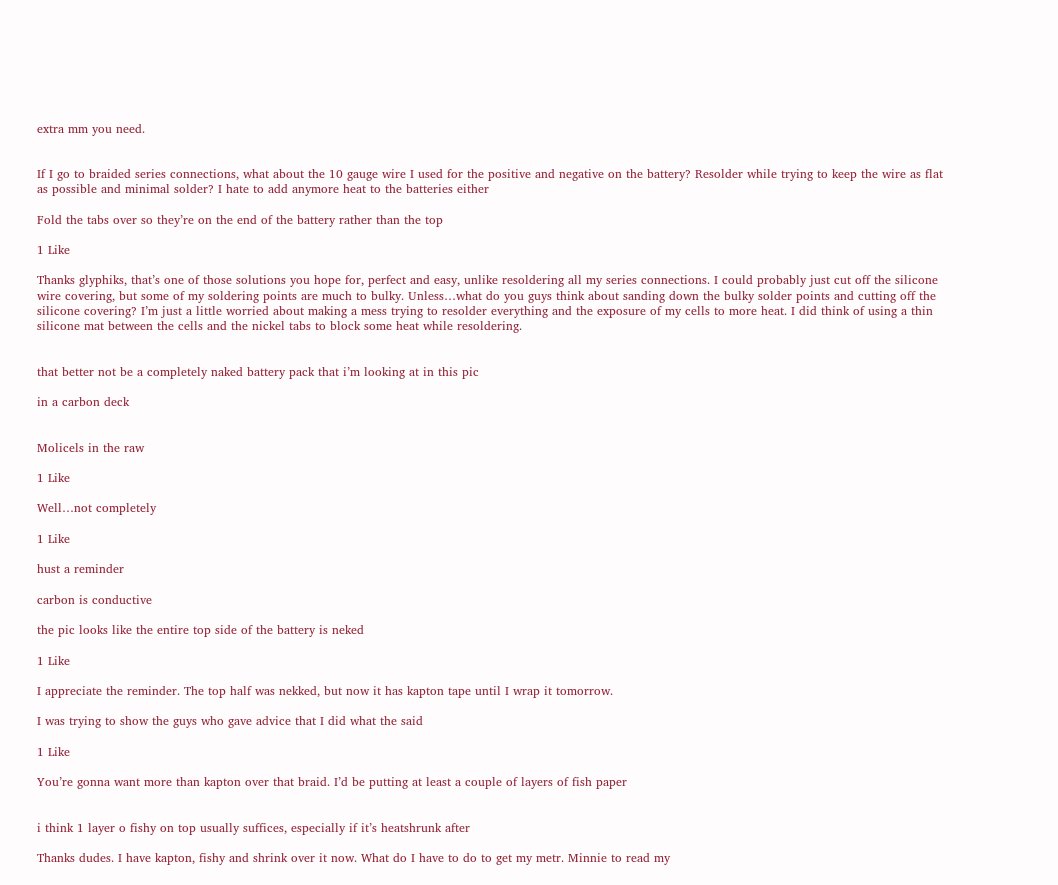extra mm you need.


If I go to braided series connections, what about the 10 gauge wire I used for the positive and negative on the battery? Resolder while trying to keep the wire as flat as possible and minimal solder? I hate to add anymore heat to the batteries either

Fold the tabs over so they’re on the end of the battery rather than the top

1 Like

Thanks glyphiks, that’s one of those solutions you hope for, perfect and easy, unlike resoldering all my series connections. I could probably just cut off the silicone wire covering, but some of my soldering points are much to bulky. Unless…what do you guys think about sanding down the bulky solder points and cutting off the silicone covering? I’m just a little worried about making a mess trying to resolder everything and the exposure of my cells to more heat. I did think of using a thin silicone mat between the cells and the nickel tabs to block some heat while resoldering.


that better not be a completely naked battery pack that i’m looking at in this pic

in a carbon deck


Molicels in the raw

1 Like

Well…not completely

1 Like

hust a reminder

carbon is conductive

the pic looks like the entire top side of the battery is neked

1 Like

I appreciate the reminder. The top half was nekked, but now it has kapton tape until I wrap it tomorrow.

I was trying to show the guys who gave advice that I did what the said

1 Like

You’re gonna want more than kapton over that braid. I’d be putting at least a couple of layers of fish paper


i think 1 layer o fishy on top usually suffices, especially if it’s heatshrunk after

Thanks dudes. I have kapton, fishy and shrink over it now. What do I have to do to get my metr. Minnie to read my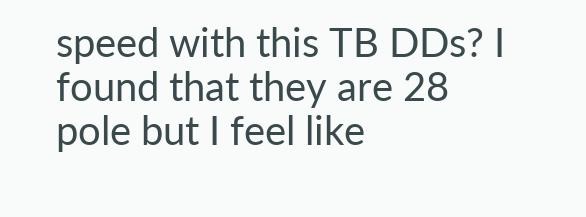speed with this TB DDs? I found that they are 28 pole but I feel like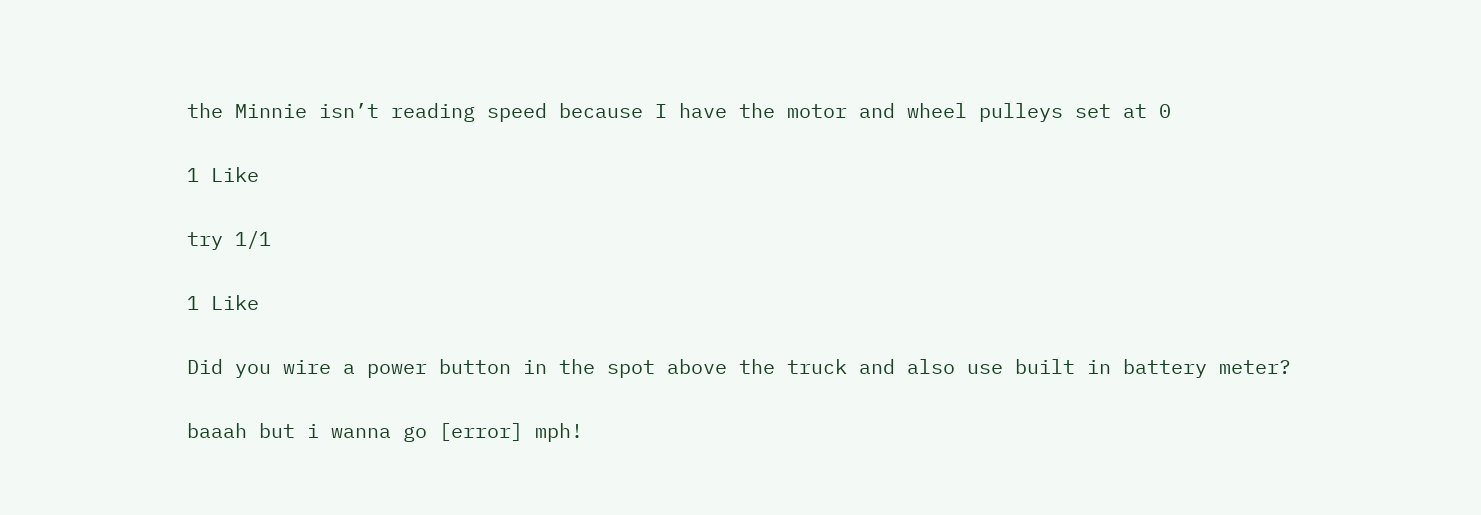the Minnie isn’t reading speed because I have the motor and wheel pulleys set at 0

1 Like

try 1/1

1 Like

Did you wire a power button in the spot above the truck and also use built in battery meter?

baaah but i wanna go [error] mph!